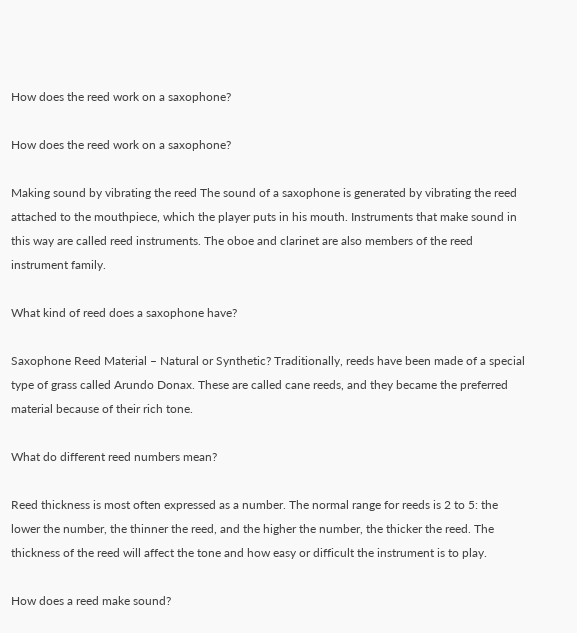How does the reed work on a saxophone?

How does the reed work on a saxophone?

Making sound by vibrating the reed The sound of a saxophone is generated by vibrating the reed attached to the mouthpiece, which the player puts in his mouth. Instruments that make sound in this way are called reed instruments. The oboe and clarinet are also members of the reed instrument family.

What kind of reed does a saxophone have?

Saxophone Reed Material – Natural or Synthetic? Traditionally, reeds have been made of a special type of grass called Arundo Donax. These are called cane reeds, and they became the preferred material because of their rich tone.

What do different reed numbers mean?

Reed thickness is most often expressed as a number. The normal range for reeds is 2 to 5: the lower the number, the thinner the reed, and the higher the number, the thicker the reed. The thickness of the reed will affect the tone and how easy or difficult the instrument is to play.

How does a reed make sound?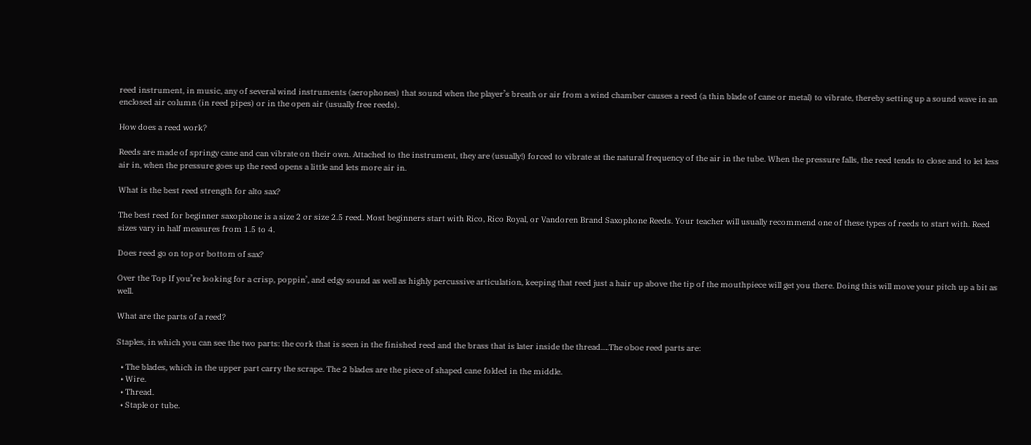reed instrument, in music, any of several wind instruments (aerophones) that sound when the player’s breath or air from a wind chamber causes a reed (a thin blade of cane or metal) to vibrate, thereby setting up a sound wave in an enclosed air column (in reed pipes) or in the open air (usually free reeds).

How does a reed work?

Reeds are made of springy cane and can vibrate on their own. Attached to the instrument, they are (usually!) forced to vibrate at the natural frequency of the air in the tube. When the pressure falls, the reed tends to close and to let less air in, when the pressure goes up the reed opens a little and lets more air in.

What is the best reed strength for alto sax?

The best reed for beginner saxophone is a size 2 or size 2.5 reed. Most beginners start with Rico, Rico Royal, or Vandoren Brand Saxophone Reeds. Your teacher will usually recommend one of these types of reeds to start with. Reed sizes vary in half measures from 1.5 to 4.

Does reed go on top or bottom of sax?

Over the Top If you’re looking for a crisp, poppin’, and edgy sound as well as highly percussive articulation, keeping that reed just a hair up above the tip of the mouthpiece will get you there. Doing this will move your pitch up a bit as well.

What are the parts of a reed?

Staples, in which you can see the two parts: the cork that is seen in the finished reed and the brass that is later inside the thread….The oboe reed parts are:

  • The blades, which in the upper part carry the scrape. The 2 blades are the piece of shaped cane folded in the middle.
  • Wire.
  • Thread.
  • Staple or tube.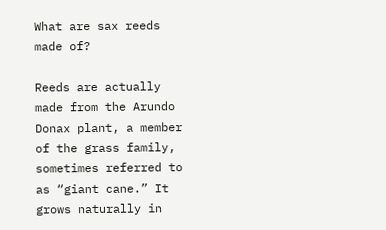What are sax reeds made of?

Reeds are actually made from the Arundo Donax plant, a member of the grass family, sometimes referred to as “giant cane.” It grows naturally in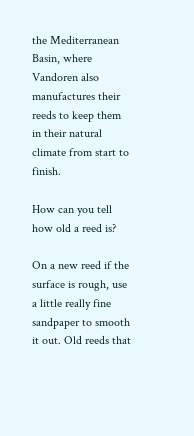the Mediterranean Basin, where Vandoren also manufactures their reeds to keep them in their natural climate from start to finish.

How can you tell how old a reed is?

On a new reed if the surface is rough, use a little really fine sandpaper to smooth it out. Old reeds that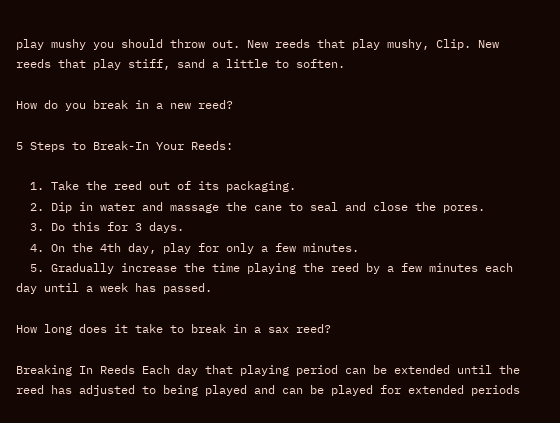play mushy you should throw out. New reeds that play mushy, Clip. New reeds that play stiff, sand a little to soften.

How do you break in a new reed?

5 Steps to Break-In Your Reeds:

  1. Take the reed out of its packaging.
  2. Dip in water and massage the cane to seal and close the pores.
  3. Do this for 3 days.
  4. On the 4th day, play for only a few minutes.
  5. Gradually increase the time playing the reed by a few minutes each day until a week has passed.

How long does it take to break in a sax reed?

Breaking In Reeds Each day that playing period can be extended until the reed has adjusted to being played and can be played for extended periods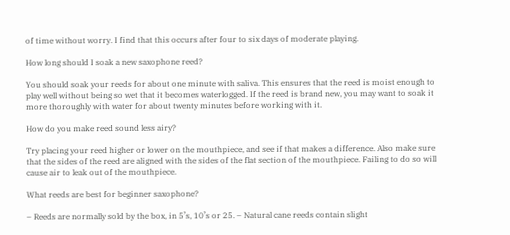of time without worry. I find that this occurs after four to six days of moderate playing.

How long should I soak a new saxophone reed?

You should soak your reeds for about one minute with saliva. This ensures that the reed is moist enough to play well without being so wet that it becomes waterlogged. If the reed is brand new, you may want to soak it more thoroughly with water for about twenty minutes before working with it.

How do you make reed sound less airy?

Try placing your reed higher or lower on the mouthpiece, and see if that makes a difference. Also make sure that the sides of the reed are aligned with the sides of the flat section of the mouthpiece. Failing to do so will cause air to leak out of the mouthpiece.

What reeds are best for beginner saxophone?

– Reeds are normally sold by the box, in 5’s, 10’s or 25. – Natural cane reeds contain slight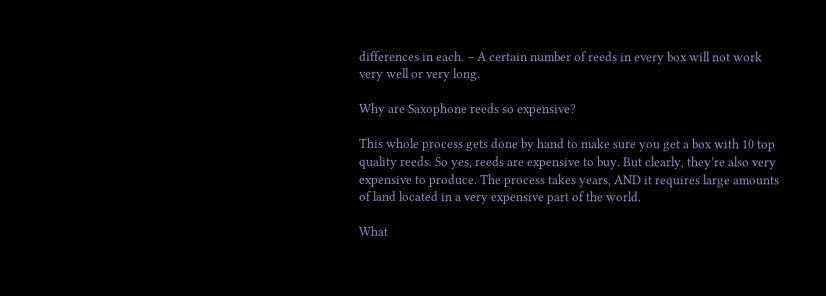differences in each. – A certain number of reeds in every box will not work very well or very long.

Why are Saxophone reeds so expensive?

This whole process gets done by hand to make sure you get a box with 10 top quality reeds. So yes, reeds are expensive to buy. But clearly, they’re also very expensive to produce. The process takes years, AND it requires large amounts of land located in a very expensive part of the world.

What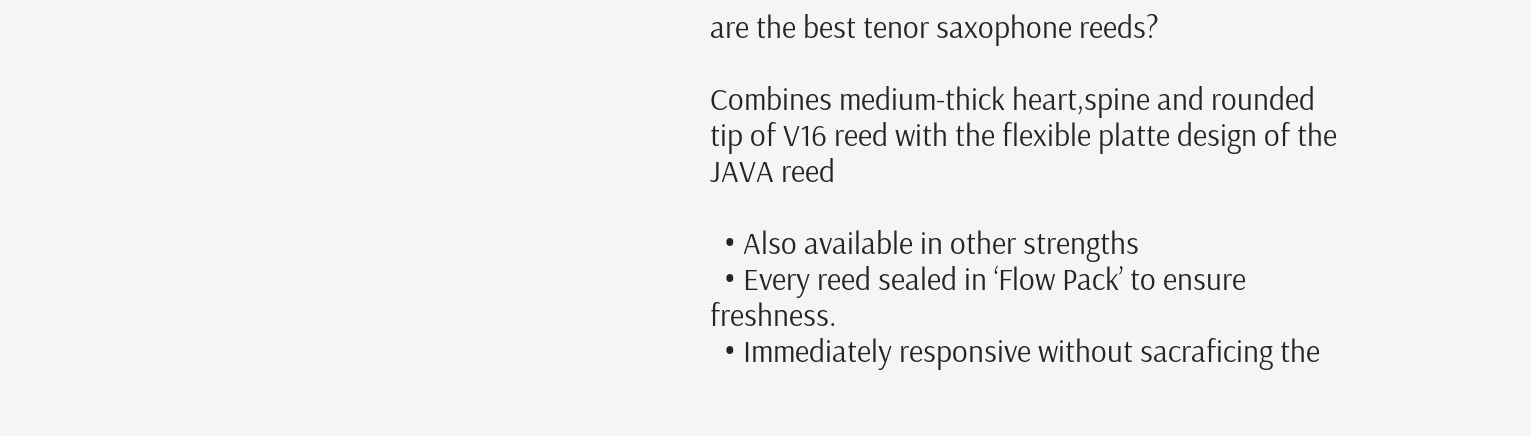are the best tenor saxophone reeds?

Combines medium-thick heart,spine and rounded tip of V16 reed with the flexible platte design of the JAVA reed

  • Also available in other strengths
  • Every reed sealed in ‘Flow Pack’ to ensure freshness.
  • Immediately responsive without sacraficing the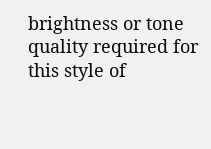brightness or tone quality required for this style of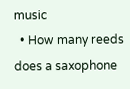music
  • How many reeds does a saxophone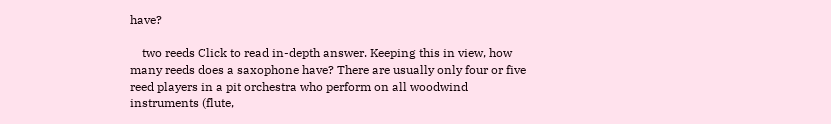have?

    two reeds Click to read in-depth answer. Keeping this in view, how many reeds does a saxophone have? There are usually only four or five reed players in a pit orchestra who perform on all woodwind instruments (flute,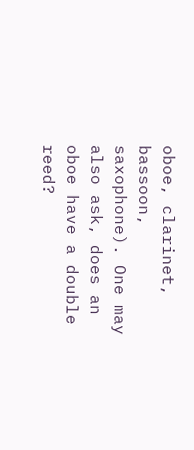oboe, clarinet, bassoon, saxophone). One may also ask, does an oboe have a double reed?